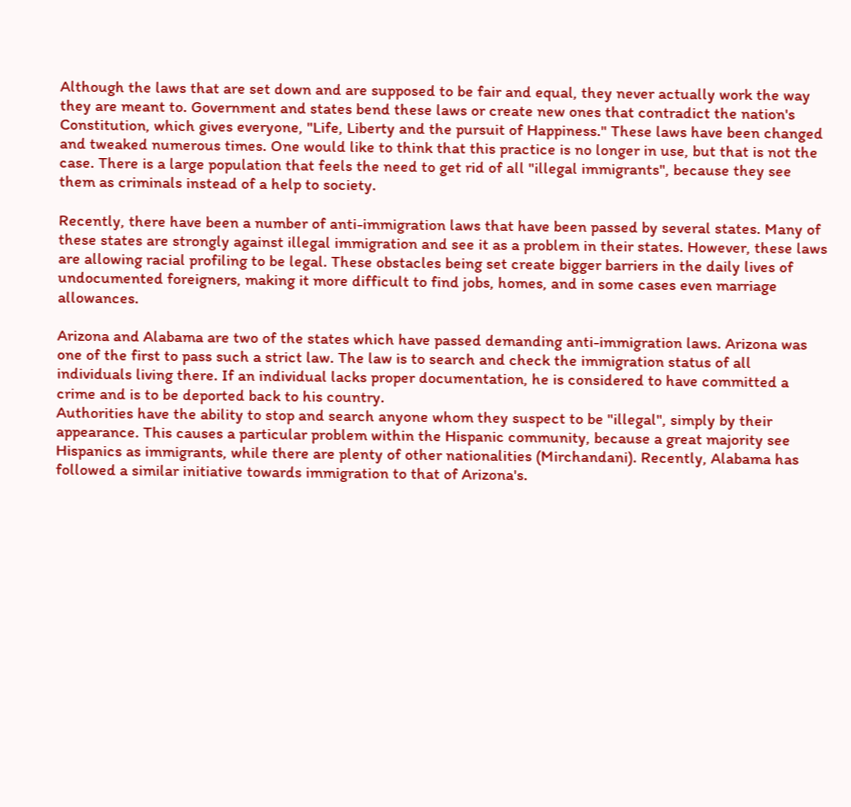Although the laws that are set down and are supposed to be fair and equal, they never actually work the way they are meant to. Government and states bend these laws or create new ones that contradict the nation's Constitution, which gives everyone, "Life, Liberty and the pursuit of Happiness." These laws have been changed and tweaked numerous times. One would like to think that this practice is no longer in use, but that is not the case. There is a large population that feels the need to get rid of all "illegal immigrants", because they see them as criminals instead of a help to society.

Recently, there have been a number of anti-immigration laws that have been passed by several states. Many of these states are strongly against illegal immigration and see it as a problem in their states. However, these laws are allowing racial profiling to be legal. These obstacles being set create bigger barriers in the daily lives of undocumented foreigners, making it more difficult to find jobs, homes, and in some cases even marriage allowances.

Arizona and Alabama are two of the states which have passed demanding anti-immigration laws. Arizona was one of the first to pass such a strict law. The law is to search and check the immigration status of all individuals living there. If an individual lacks proper documentation, he is considered to have committed a crime and is to be deported back to his country.
Authorities have the ability to stop and search anyone whom they suspect to be "illegal", simply by their appearance. This causes a particular problem within the Hispanic community, because a great majority see Hispanics as immigrants, while there are plenty of other nationalities (Mirchandani). Recently, Alabama has followed a similar initiative towards immigration to that of Arizona's.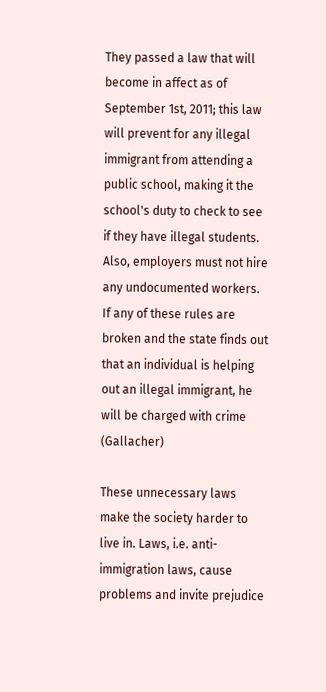They passed a law that will become in affect as of September 1st, 2011; this law will prevent for any illegal immigrant from attending a public school, making it the school's duty to check to see if they have illegal students. Also, employers must not hire any undocumented workers. If any of these rules are broken and the state finds out that an individual is helping out an illegal immigrant, he will be charged with crime (Gallacher)

These unnecessary laws make the society harder to live in. Laws, i.e. anti-immigration laws, cause problems and invite prejudice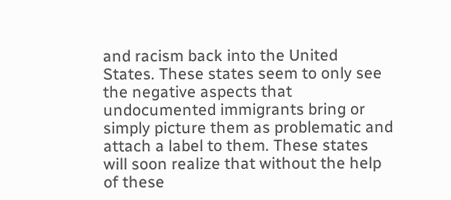and racism back into the United States. These states seem to only see the negative aspects that undocumented immigrants bring or simply picture them as problematic and attach a label to them. These states will soon realize that without the help of these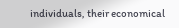individuals, their economical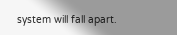system will fall apart.